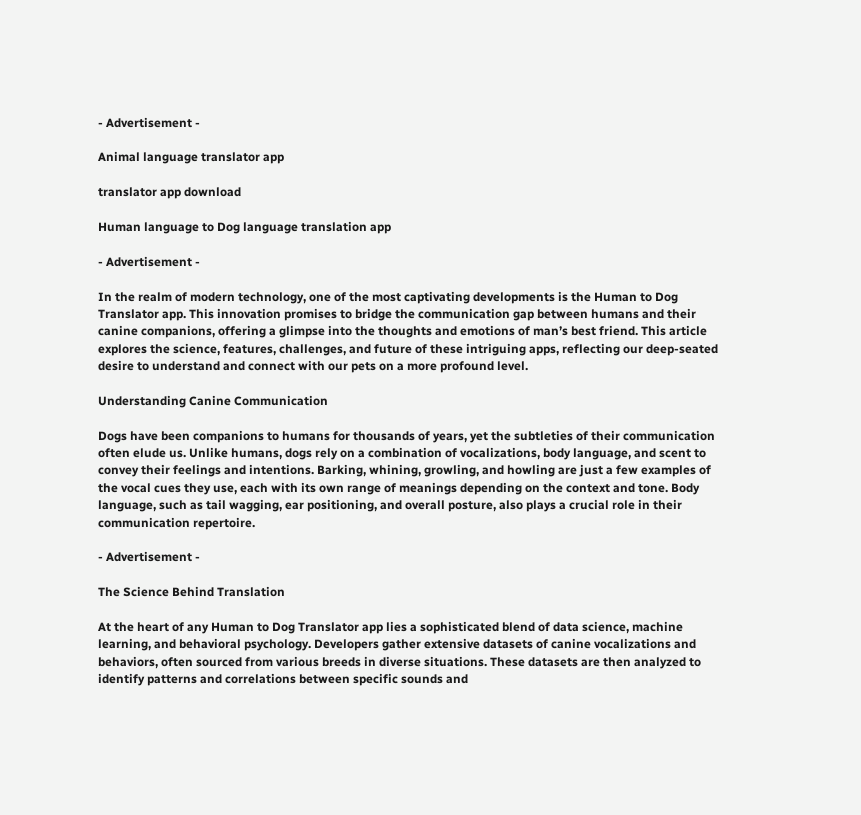- Advertisement -

Animal language translator app

translator app download

Human language to Dog language translation app

- Advertisement -

In the realm of modern technology, one of the most captivating developments is the Human to Dog Translator app. This innovation promises to bridge the communication gap between humans and their canine companions, offering a glimpse into the thoughts and emotions of man’s best friend. This article explores the science, features, challenges, and future of these intriguing apps, reflecting our deep-seated desire to understand and connect with our pets on a more profound level.

Understanding Canine Communication

Dogs have been companions to humans for thousands of years, yet the subtleties of their communication often elude us. Unlike humans, dogs rely on a combination of vocalizations, body language, and scent to convey their feelings and intentions. Barking, whining, growling, and howling are just a few examples of the vocal cues they use, each with its own range of meanings depending on the context and tone. Body language, such as tail wagging, ear positioning, and overall posture, also plays a crucial role in their communication repertoire.

- Advertisement -

The Science Behind Translation

At the heart of any Human to Dog Translator app lies a sophisticated blend of data science, machine learning, and behavioral psychology. Developers gather extensive datasets of canine vocalizations and behaviors, often sourced from various breeds in diverse situations. These datasets are then analyzed to identify patterns and correlations between specific sounds and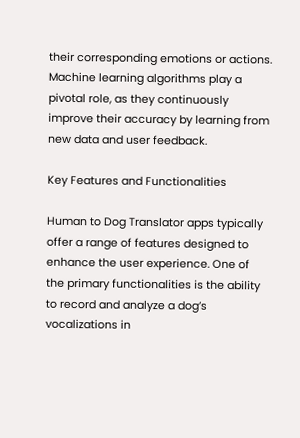their corresponding emotions or actions. Machine learning algorithms play a pivotal role, as they continuously improve their accuracy by learning from new data and user feedback.

Key Features and Functionalities

Human to Dog Translator apps typically offer a range of features designed to enhance the user experience. One of the primary functionalities is the ability to record and analyze a dog’s vocalizations in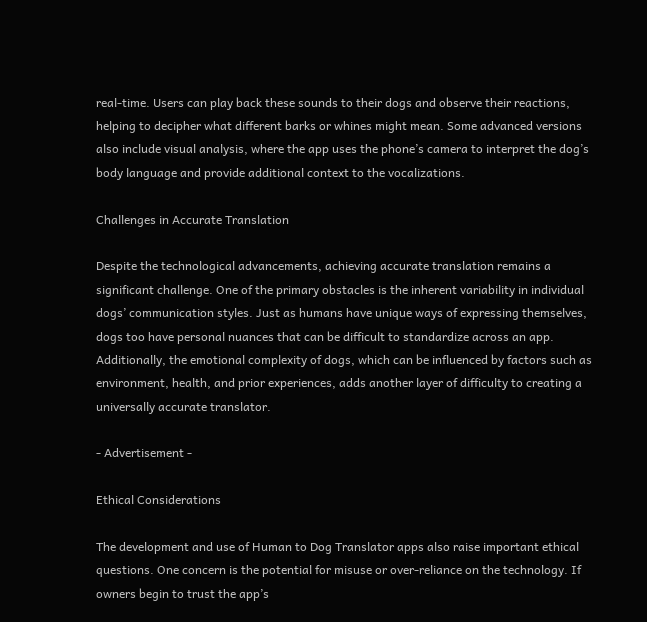real-time. Users can play back these sounds to their dogs and observe their reactions, helping to decipher what different barks or whines might mean. Some advanced versions also include visual analysis, where the app uses the phone’s camera to interpret the dog’s body language and provide additional context to the vocalizations.

Challenges in Accurate Translation

Despite the technological advancements, achieving accurate translation remains a significant challenge. One of the primary obstacles is the inherent variability in individual dogs’ communication styles. Just as humans have unique ways of expressing themselves, dogs too have personal nuances that can be difficult to standardize across an app. Additionally, the emotional complexity of dogs, which can be influenced by factors such as environment, health, and prior experiences, adds another layer of difficulty to creating a universally accurate translator.

- Advertisement -

Ethical Considerations

The development and use of Human to Dog Translator apps also raise important ethical questions. One concern is the potential for misuse or over-reliance on the technology. If owners begin to trust the app’s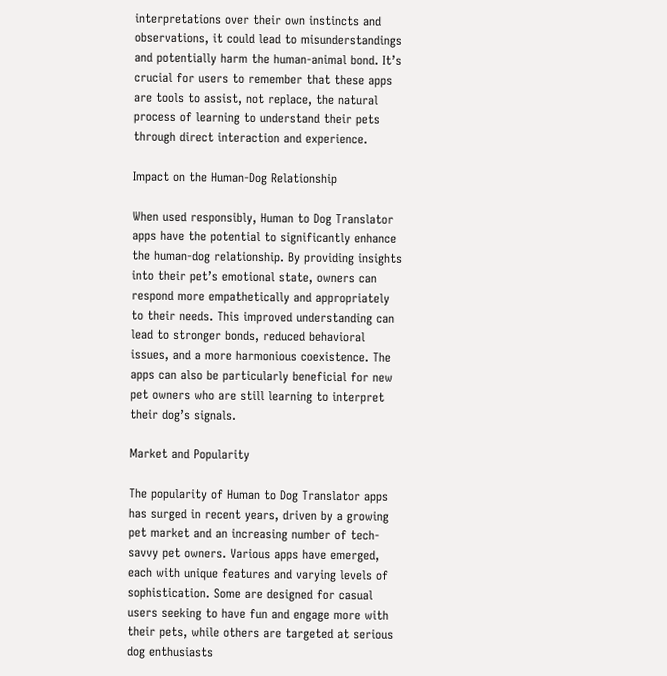interpretations over their own instincts and observations, it could lead to misunderstandings and potentially harm the human-animal bond. It’s crucial for users to remember that these apps are tools to assist, not replace, the natural process of learning to understand their pets through direct interaction and experience.

Impact on the Human-Dog Relationship

When used responsibly, Human to Dog Translator apps have the potential to significantly enhance the human-dog relationship. By providing insights into their pet’s emotional state, owners can respond more empathetically and appropriately to their needs. This improved understanding can lead to stronger bonds, reduced behavioral issues, and a more harmonious coexistence. The apps can also be particularly beneficial for new pet owners who are still learning to interpret their dog’s signals.

Market and Popularity

The popularity of Human to Dog Translator apps has surged in recent years, driven by a growing pet market and an increasing number of tech-savvy pet owners. Various apps have emerged, each with unique features and varying levels of sophistication. Some are designed for casual users seeking to have fun and engage more with their pets, while others are targeted at serious dog enthusiasts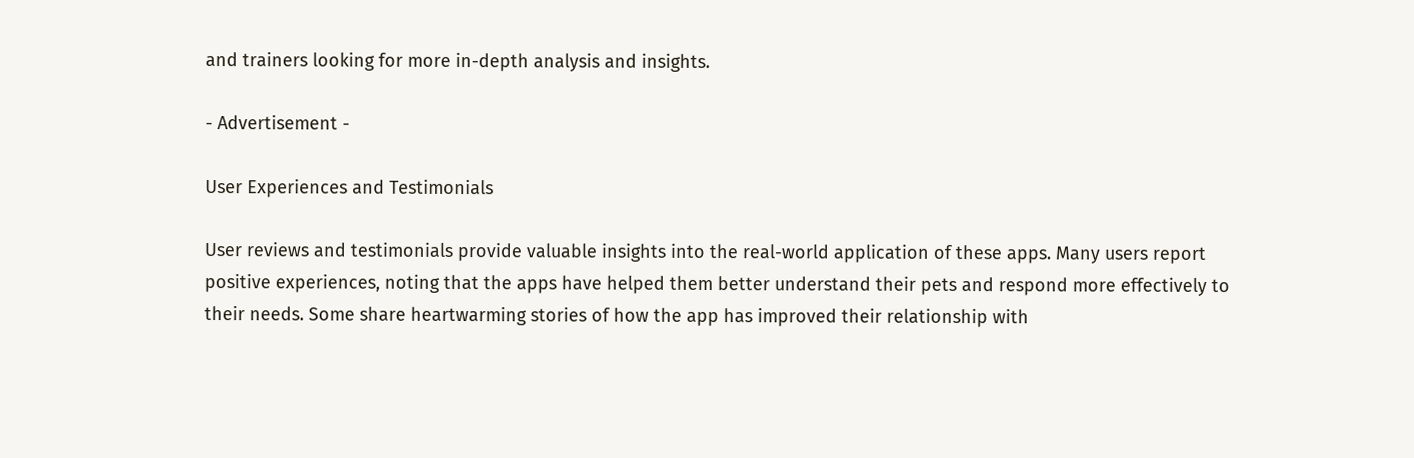and trainers looking for more in-depth analysis and insights.

- Advertisement -

User Experiences and Testimonials

User reviews and testimonials provide valuable insights into the real-world application of these apps. Many users report positive experiences, noting that the apps have helped them better understand their pets and respond more effectively to their needs. Some share heartwarming stories of how the app has improved their relationship with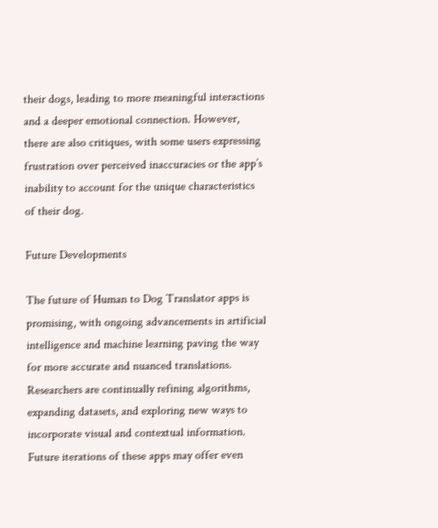their dogs, leading to more meaningful interactions and a deeper emotional connection. However, there are also critiques, with some users expressing frustration over perceived inaccuracies or the app’s inability to account for the unique characteristics of their dog.

Future Developments

The future of Human to Dog Translator apps is promising, with ongoing advancements in artificial intelligence and machine learning paving the way for more accurate and nuanced translations. Researchers are continually refining algorithms, expanding datasets, and exploring new ways to incorporate visual and contextual information. Future iterations of these apps may offer even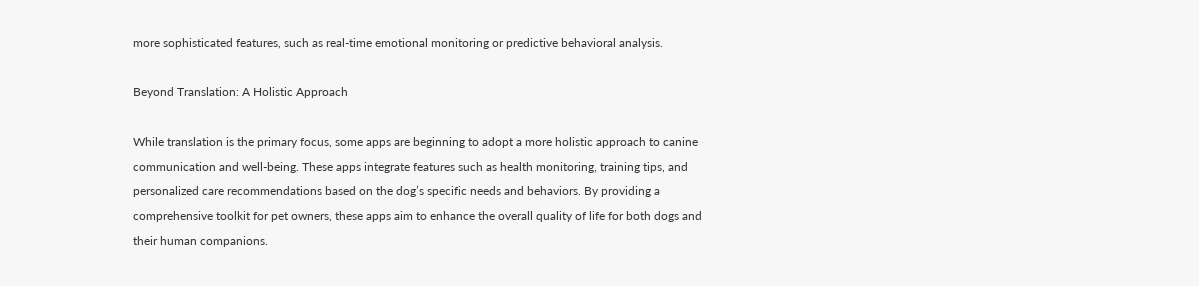more sophisticated features, such as real-time emotional monitoring or predictive behavioral analysis.

Beyond Translation: A Holistic Approach

While translation is the primary focus, some apps are beginning to adopt a more holistic approach to canine communication and well-being. These apps integrate features such as health monitoring, training tips, and personalized care recommendations based on the dog’s specific needs and behaviors. By providing a comprehensive toolkit for pet owners, these apps aim to enhance the overall quality of life for both dogs and their human companions.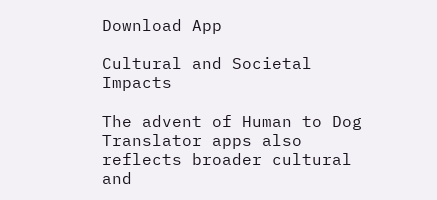Download App

Cultural and Societal Impacts

The advent of Human to Dog Translator apps also reflects broader cultural and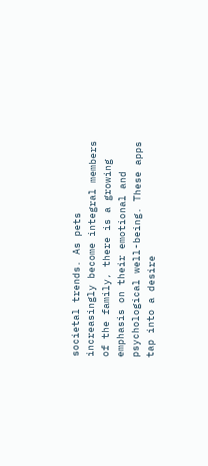societal trends. As pets increasingly become integral members of the family, there is a growing emphasis on their emotional and psychological well-being. These apps tap into a desire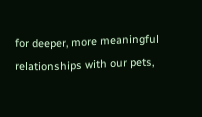for deeper, more meaningful relationships with our pets,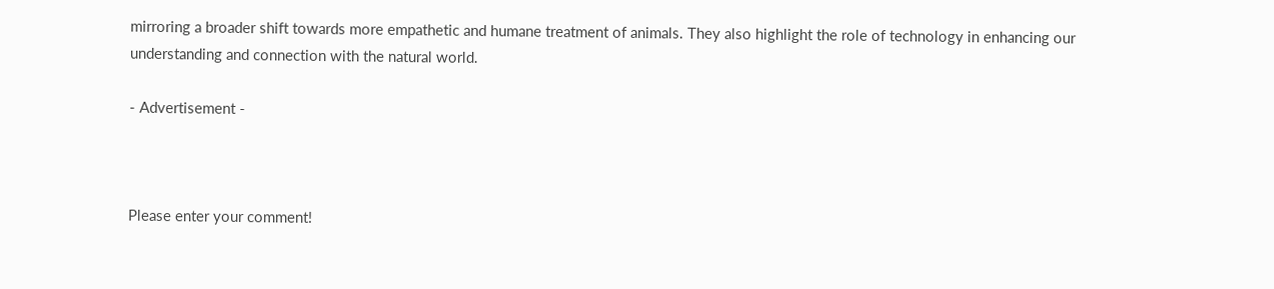mirroring a broader shift towards more empathetic and humane treatment of animals. They also highlight the role of technology in enhancing our understanding and connection with the natural world.

- Advertisement -



Please enter your comment!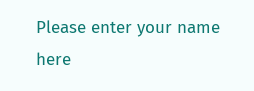Please enter your name here